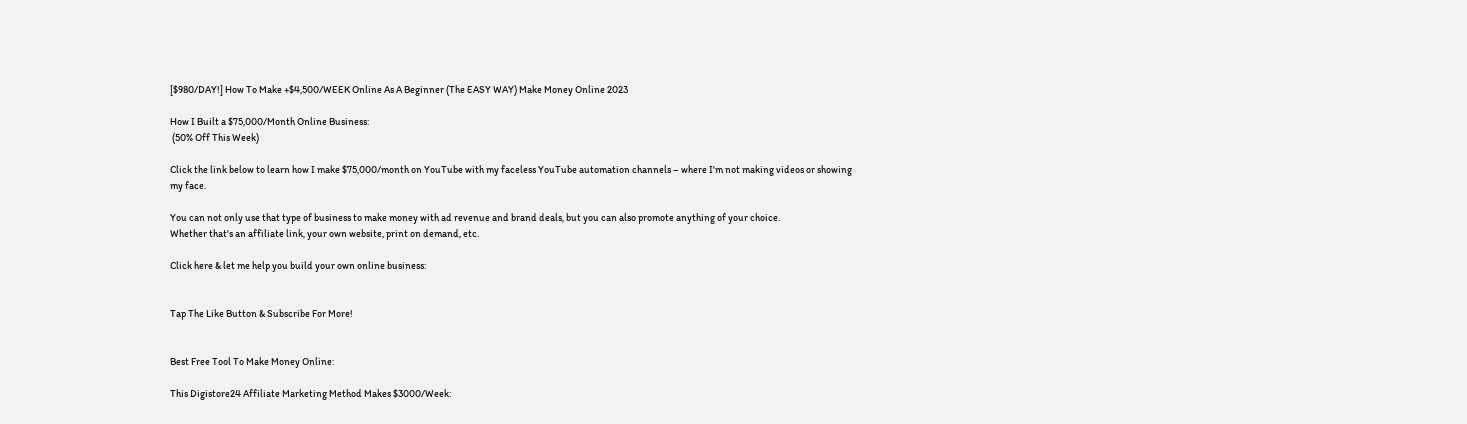[$980/DAY!] How To Make +$4,500/WEEK Online As A Beginner (The EASY WAY) Make Money Online 2023

How I Built a $75,000/Month Online Business:
 (50% Off This Week)

Click the link below to learn how I make $75,000/month on YouTube with my faceless YouTube automation channels – where I'm not making videos or showing my face.

You can not only use that type of business to make money with ad revenue and brand deals, but you can also promote anything of your choice.
Whether that's an affiliate link, your own website, print on demand, etc.

Click here & let me help you build your own online business:


Tap The Like Button & Subscribe For More!


Best Free Tool To Make Money Online:

This Digistore24 Affiliate Marketing Method Makes $3000/Week: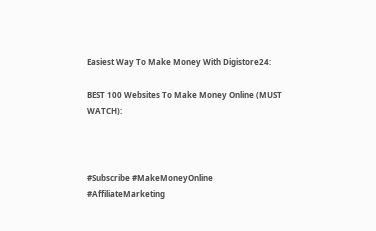Easiest Way To Make Money With Digistore24:

BEST 100 Websites To Make Money Online (MUST WATCH):



#Subscribe #MakeMoneyOnline #AffiliateMarketing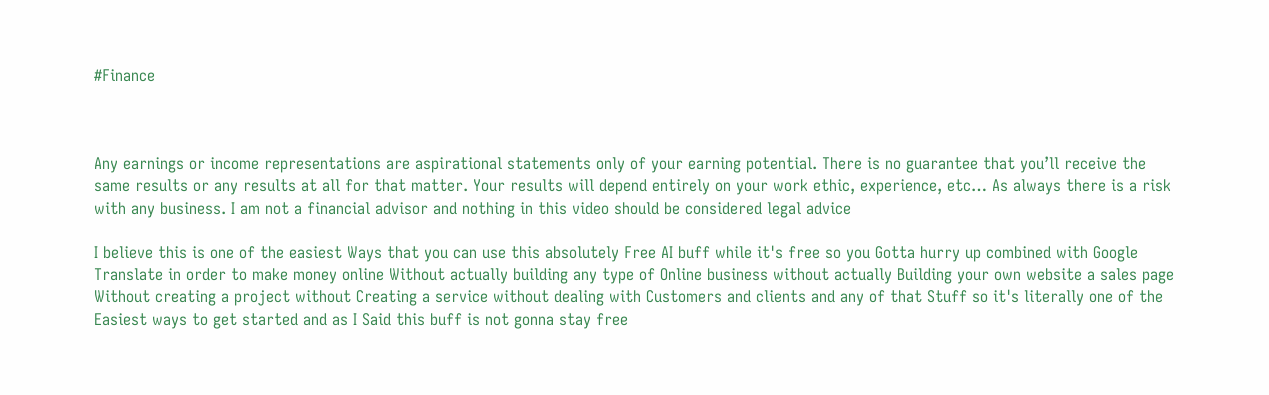#Finance



Any earnings or income representations are aspirational statements only of your earning potential. There is no guarantee that you’ll receive the same results or any results at all for that matter. Your results will depend entirely on your work ethic, experience, etc… As always there is a risk with any business. I am not a financial advisor and nothing in this video should be considered legal advice

I believe this is one of the easiest Ways that you can use this absolutely Free AI buff while it's free so you Gotta hurry up combined with Google Translate in order to make money online Without actually building any type of Online business without actually Building your own website a sales page Without creating a project without Creating a service without dealing with Customers and clients and any of that Stuff so it's literally one of the Easiest ways to get started and as I Said this buff is not gonna stay free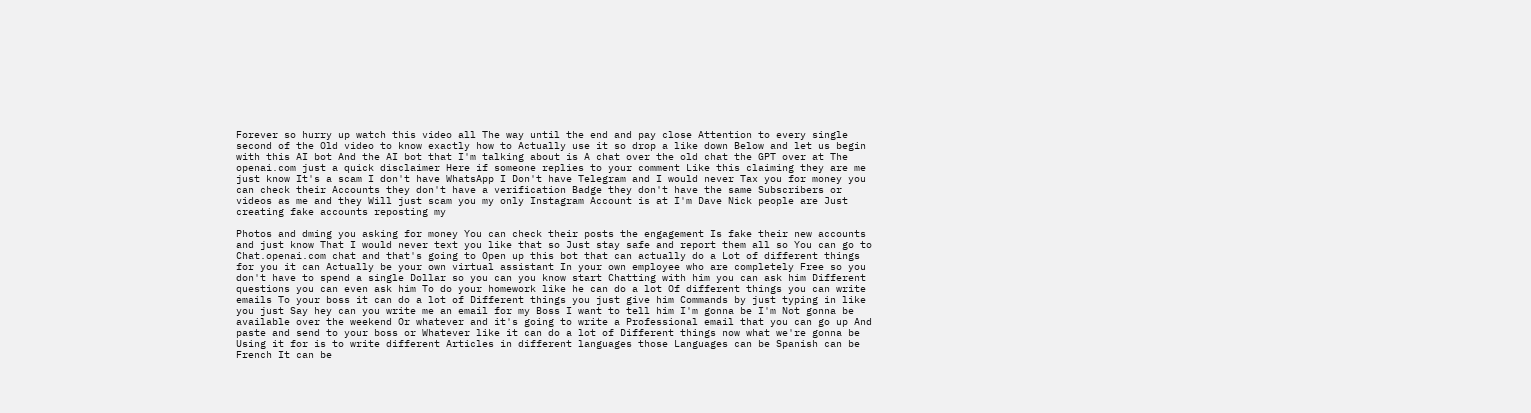Forever so hurry up watch this video all The way until the end and pay close Attention to every single second of the Old video to know exactly how to Actually use it so drop a like down Below and let us begin with this AI bot And the AI bot that I'm talking about is A chat over the old chat the GPT over at The openai.com just a quick disclaimer Here if someone replies to your comment Like this claiming they are me just know It's a scam I don't have WhatsApp I Don't have Telegram and I would never Tax you for money you can check their Accounts they don't have a verification Badge they don't have the same Subscribers or videos as me and they Will just scam you my only Instagram Account is at I'm Dave Nick people are Just creating fake accounts reposting my

Photos and dming you asking for money You can check their posts the engagement Is fake their new accounts and just know That I would never text you like that so Just stay safe and report them all so You can go to Chat.openai.com chat and that's going to Open up this bot that can actually do a Lot of different things for you it can Actually be your own virtual assistant In your own employee who are completely Free so you don't have to spend a single Dollar so you can you know start Chatting with him you can ask him Different questions you can even ask him To do your homework like he can do a lot Of different things you can write emails To your boss it can do a lot of Different things you just give him Commands by just typing in like you just Say hey can you write me an email for my Boss I want to tell him I'm gonna be I'm Not gonna be available over the weekend Or whatever and it's going to write a Professional email that you can go up And paste and send to your boss or Whatever like it can do a lot of Different things now what we're gonna be Using it for is to write different Articles in different languages those Languages can be Spanish can be French It can be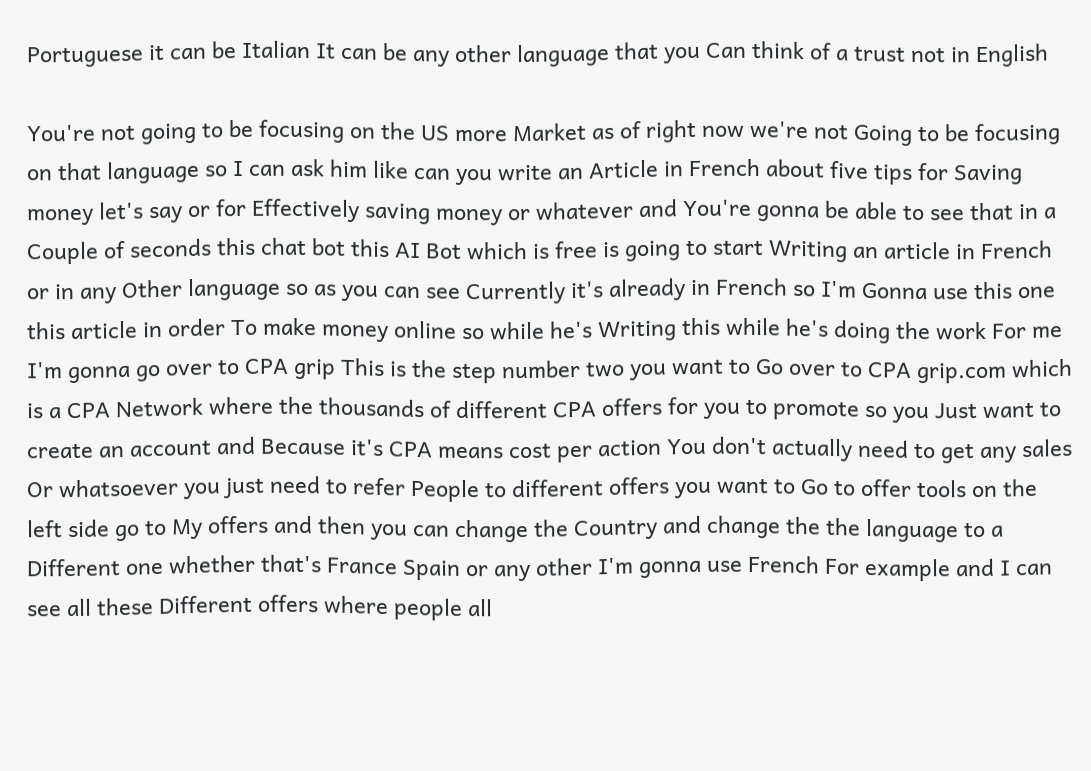Portuguese it can be Italian It can be any other language that you Can think of a trust not in English

You're not going to be focusing on the US more Market as of right now we're not Going to be focusing on that language so I can ask him like can you write an Article in French about five tips for Saving money let's say or for Effectively saving money or whatever and You're gonna be able to see that in a Couple of seconds this chat bot this AI Bot which is free is going to start Writing an article in French or in any Other language so as you can see Currently it's already in French so I'm Gonna use this one this article in order To make money online so while he's Writing this while he's doing the work For me I'm gonna go over to CPA grip This is the step number two you want to Go over to CPA grip.com which is a CPA Network where the thousands of different CPA offers for you to promote so you Just want to create an account and Because it's CPA means cost per action You don't actually need to get any sales Or whatsoever you just need to refer People to different offers you want to Go to offer tools on the left side go to My offers and then you can change the Country and change the the language to a Different one whether that's France Spain or any other I'm gonna use French For example and I can see all these Different offers where people all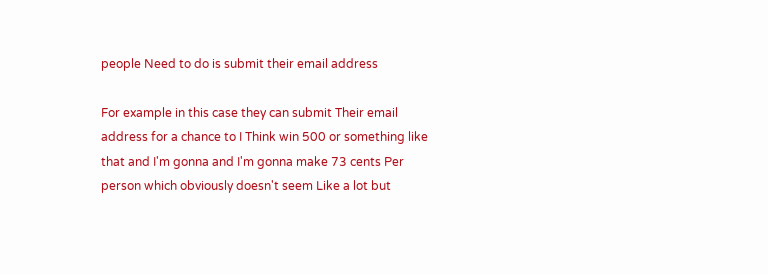people Need to do is submit their email address

For example in this case they can submit Their email address for a chance to I Think win 500 or something like that and I'm gonna and I'm gonna make 73 cents Per person which obviously doesn't seem Like a lot but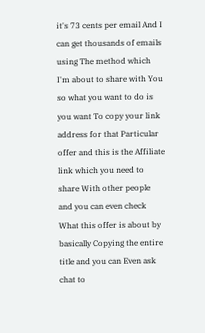it's 73 cents per email And I can get thousands of emails using The method which I'm about to share with You so what you want to do is you want To copy your link address for that Particular offer and this is the Affiliate link which you need to share With other people and you can even check What this offer is about by basically Copying the entire title and you can Even ask chat to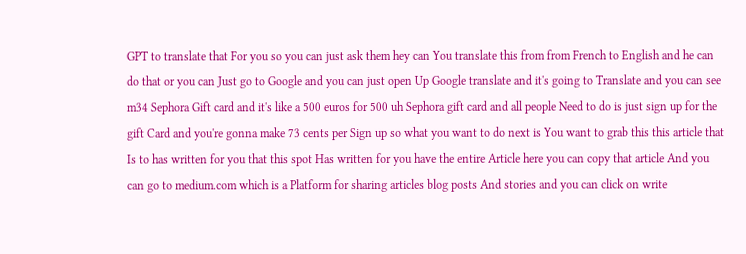GPT to translate that For you so you can just ask them hey can You translate this from from French to English and he can do that or you can Just go to Google and you can just open Up Google translate and it's going to Translate and you can see m34 Sephora Gift card and it's like a 500 euros for 500 uh Sephora gift card and all people Need to do is just sign up for the gift Card and you're gonna make 73 cents per Sign up so what you want to do next is You want to grab this this article that Is to has written for you that this spot Has written for you have the entire Article here you can copy that article And you can go to medium.com which is a Platform for sharing articles blog posts And stories and you can click on write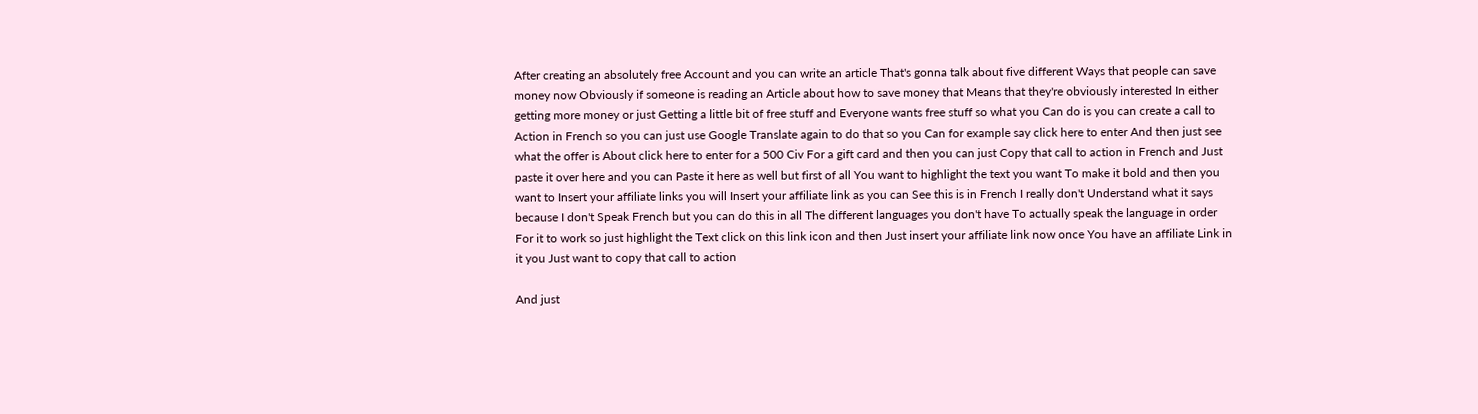After creating an absolutely free Account and you can write an article That's gonna talk about five different Ways that people can save money now Obviously if someone is reading an Article about how to save money that Means that they're obviously interested In either getting more money or just Getting a little bit of free stuff and Everyone wants free stuff so what you Can do is you can create a call to Action in French so you can just use Google Translate again to do that so you Can for example say click here to enter And then just see what the offer is About click here to enter for a 500 Civ For a gift card and then you can just Copy that call to action in French and Just paste it over here and you can Paste it here as well but first of all You want to highlight the text you want To make it bold and then you want to Insert your affiliate links you will Insert your affiliate link as you can See this is in French I really don't Understand what it says because I don't Speak French but you can do this in all The different languages you don't have To actually speak the language in order For it to work so just highlight the Text click on this link icon and then Just insert your affiliate link now once You have an affiliate Link in it you Just want to copy that call to action

And just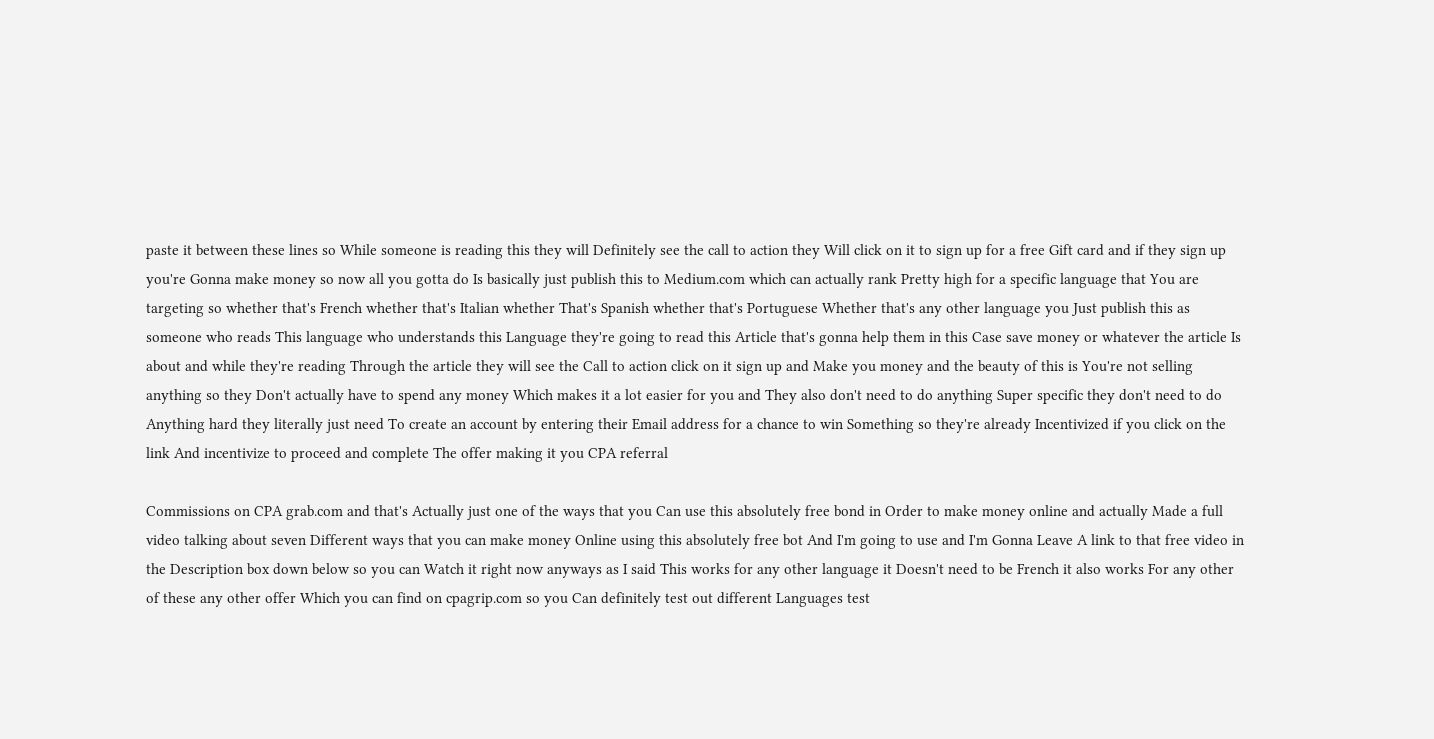paste it between these lines so While someone is reading this they will Definitely see the call to action they Will click on it to sign up for a free Gift card and if they sign up you're Gonna make money so now all you gotta do Is basically just publish this to Medium.com which can actually rank Pretty high for a specific language that You are targeting so whether that's French whether that's Italian whether That's Spanish whether that's Portuguese Whether that's any other language you Just publish this as someone who reads This language who understands this Language they're going to read this Article that's gonna help them in this Case save money or whatever the article Is about and while they're reading Through the article they will see the Call to action click on it sign up and Make you money and the beauty of this is You're not selling anything so they Don't actually have to spend any money Which makes it a lot easier for you and They also don't need to do anything Super specific they don't need to do Anything hard they literally just need To create an account by entering their Email address for a chance to win Something so they're already Incentivized if you click on the link And incentivize to proceed and complete The offer making it you CPA referral

Commissions on CPA grab.com and that's Actually just one of the ways that you Can use this absolutely free bond in Order to make money online and actually Made a full video talking about seven Different ways that you can make money Online using this absolutely free bot And I'm going to use and I'm Gonna Leave A link to that free video in the Description box down below so you can Watch it right now anyways as I said This works for any other language it Doesn't need to be French it also works For any other of these any other offer Which you can find on cpagrip.com so you Can definitely test out different Languages test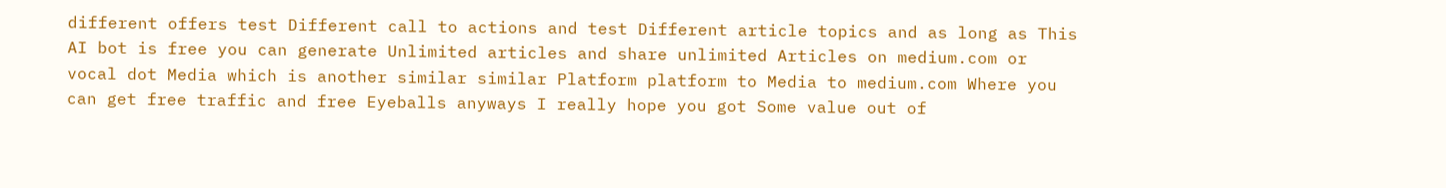different offers test Different call to actions and test Different article topics and as long as This AI bot is free you can generate Unlimited articles and share unlimited Articles on medium.com or vocal dot Media which is another similar similar Platform platform to Media to medium.com Where you can get free traffic and free Eyeballs anyways I really hope you got Some value out of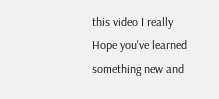this video I really Hope you've learned something new and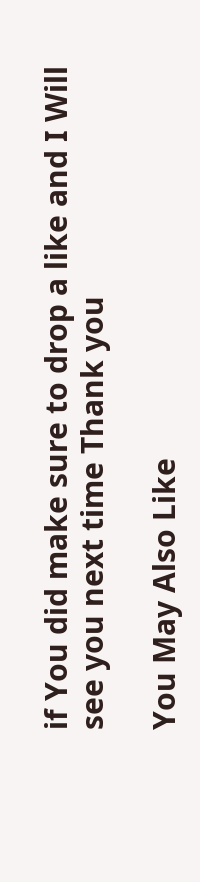if You did make sure to drop a like and I Will see you next time Thank you

You May Also Like